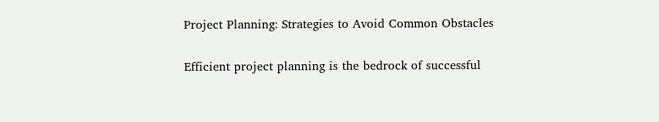Project Planning: Strategies to Avoid Common Obstacles


Efficient project planning is the bedrock of successful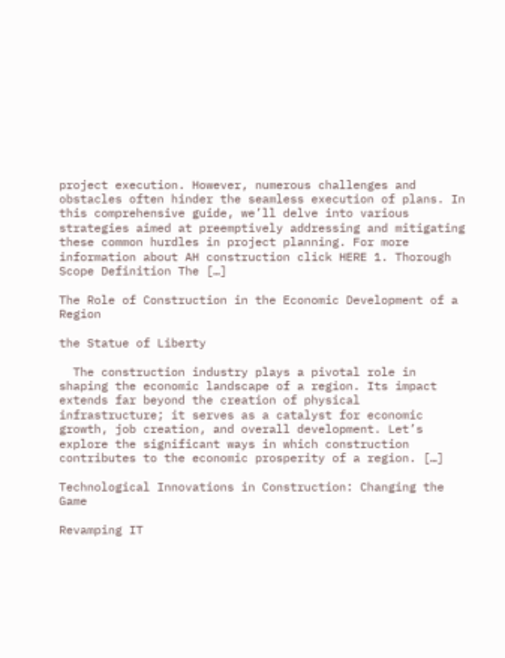project execution. However, numerous challenges and obstacles often hinder the seamless execution of plans. In this comprehensive guide, we’ll delve into various strategies aimed at preemptively addressing and mitigating these common hurdles in project planning. For more information about AH construction click HERE 1. Thorough Scope Definition The […]

The Role of Construction in the Economic Development of a Region

the Statue of Liberty

  The construction industry plays a pivotal role in shaping the economic landscape of a region. Its impact extends far beyond the creation of physical infrastructure; it serves as a catalyst for economic growth, job creation, and overall development. Let’s explore the significant ways in which construction contributes to the economic prosperity of a region. […]

Technological Innovations in Construction: Changing the Game

Revamping IT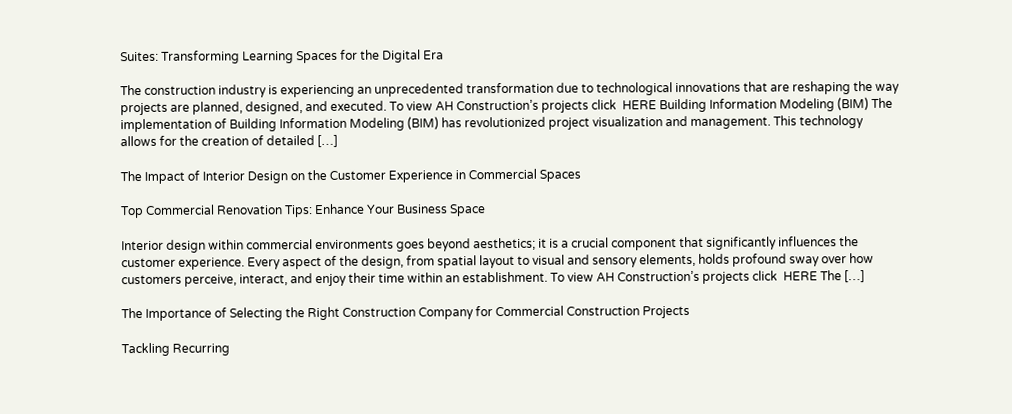Suites: Transforming Learning Spaces for the Digital Era

The construction industry is experiencing an unprecedented transformation due to technological innovations that are reshaping the way projects are planned, designed, and executed. To view AH Construction’s projects click  HERE Building Information Modeling (BIM) The implementation of Building Information Modeling (BIM) has revolutionized project visualization and management. This technology allows for the creation of detailed […]

The Impact of Interior Design on the Customer Experience in Commercial Spaces

Top Commercial Renovation Tips: Enhance Your Business Space

Interior design within commercial environments goes beyond aesthetics; it is a crucial component that significantly influences the customer experience. Every aspect of the design, from spatial layout to visual and sensory elements, holds profound sway over how customers perceive, interact, and enjoy their time within an establishment. To view AH Construction’s projects click  HERE The […]

The Importance of Selecting the Right Construction Company for Commercial Construction Projects

Tackling Recurring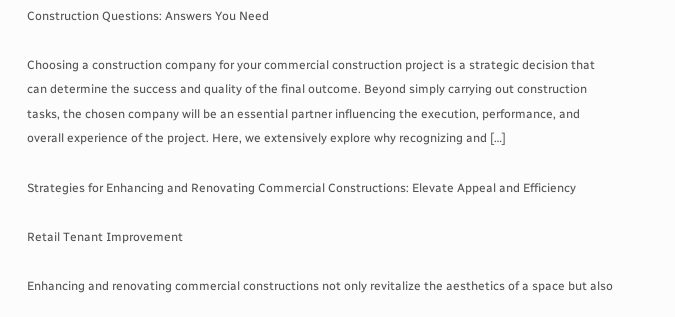Construction Questions: Answers You Need

Choosing a construction company for your commercial construction project is a strategic decision that can determine the success and quality of the final outcome. Beyond simply carrying out construction tasks, the chosen company will be an essential partner influencing the execution, performance, and overall experience of the project. Here, we extensively explore why recognizing and […]

Strategies for Enhancing and Renovating Commercial Constructions: Elevate Appeal and Efficiency

Retail Tenant Improvement

Enhancing and renovating commercial constructions not only revitalize the aesthetics of a space but also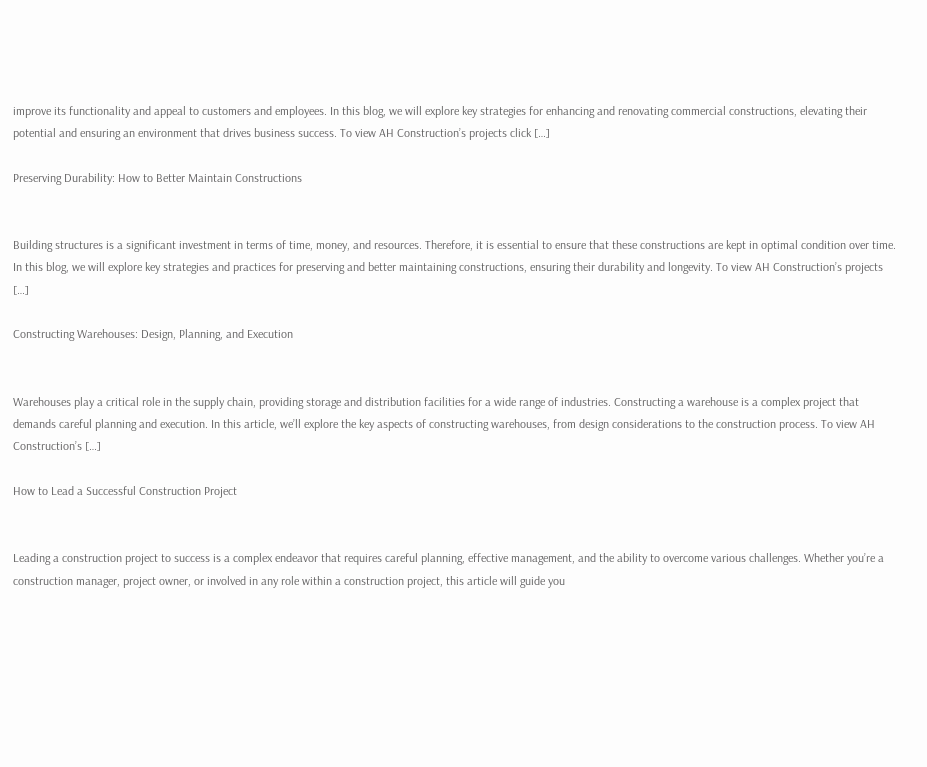improve its functionality and appeal to customers and employees. In this blog, we will explore key strategies for enhancing and renovating commercial constructions, elevating their potential and ensuring an environment that drives business success. To view AH Construction’s projects click […]

Preserving Durability: How to Better Maintain Constructions


Building structures is a significant investment in terms of time, money, and resources. Therefore, it is essential to ensure that these constructions are kept in optimal condition over time. In this blog, we will explore key strategies and practices for preserving and better maintaining constructions, ensuring their durability and longevity. To view AH Construction’s projects […]

Constructing Warehouses: Design, Planning, and Execution


Warehouses play a critical role in the supply chain, providing storage and distribution facilities for a wide range of industries. Constructing a warehouse is a complex project that demands careful planning and execution. In this article, we’ll explore the key aspects of constructing warehouses, from design considerations to the construction process. To view AH Construction’s […]

How to Lead a Successful Construction Project


Leading a construction project to success is a complex endeavor that requires careful planning, effective management, and the ability to overcome various challenges. Whether you’re a construction manager, project owner, or involved in any role within a construction project, this article will guide you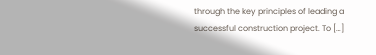through the key principles of leading a successful construction project. To […]